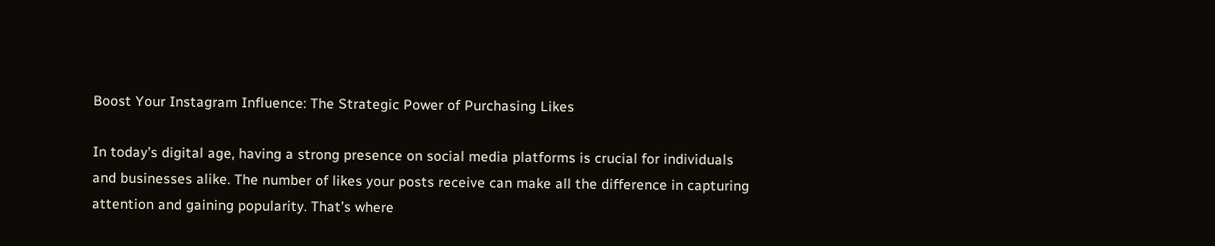Boost Your Instagram Influence: The Strategic Power of Purchasing Likes

In today’s digital age, having a strong presence on social media platforms is crucial for individuals and businesses alike. The number of likes your posts receive can make all the difference in capturing attention and gaining popularity. That’s where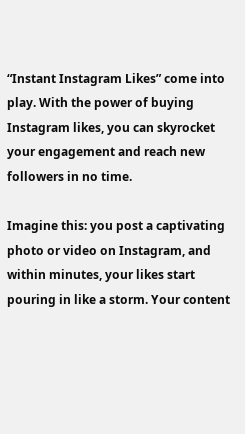“Instant Instagram Likes” come into play. With the power of buying Instagram likes, you can skyrocket your engagement and reach new followers in no time.

Imagine this: you post a captivating photo or video on Instagram, and within minutes, your likes start pouring in like a storm. Your content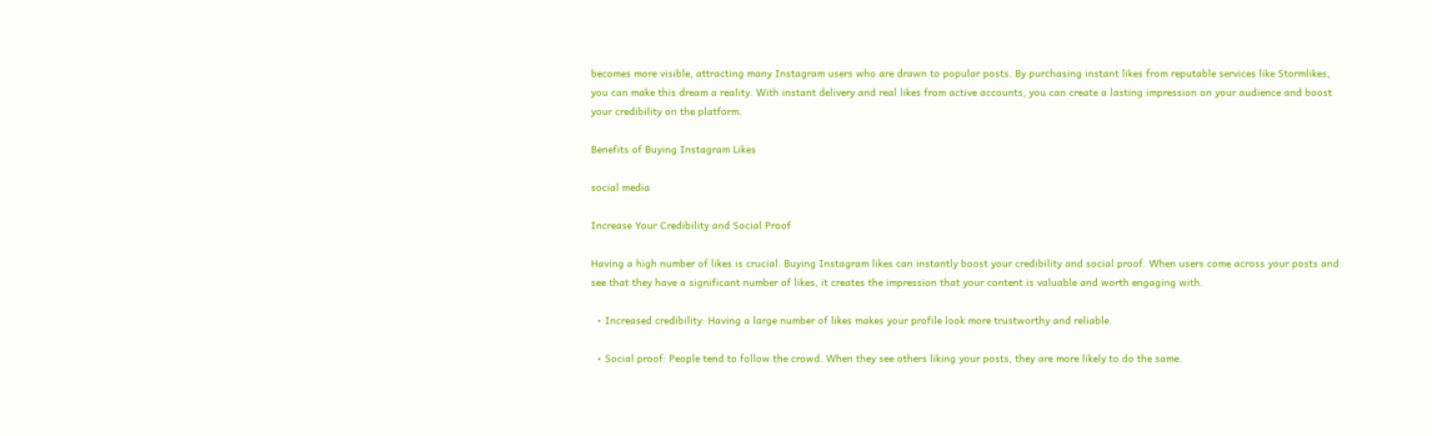becomes more visible, attracting many Instagram users who are drawn to popular posts. By purchasing instant likes from reputable services like Stormlikes, you can make this dream a reality. With instant delivery and real likes from active accounts, you can create a lasting impression on your audience and boost your credibility on the platform.

Benefits of Buying Instagram Likes

social media

Increase Your Credibility and Social Proof

Having a high number of likes is crucial. Buying Instagram likes can instantly boost your credibility and social proof. When users come across your posts and see that they have a significant number of likes, it creates the impression that your content is valuable and worth engaging with.

  • Increased credibility: Having a large number of likes makes your profile look more trustworthy and reliable.

  • Social proof: People tend to follow the crowd. When they see others liking your posts, they are more likely to do the same.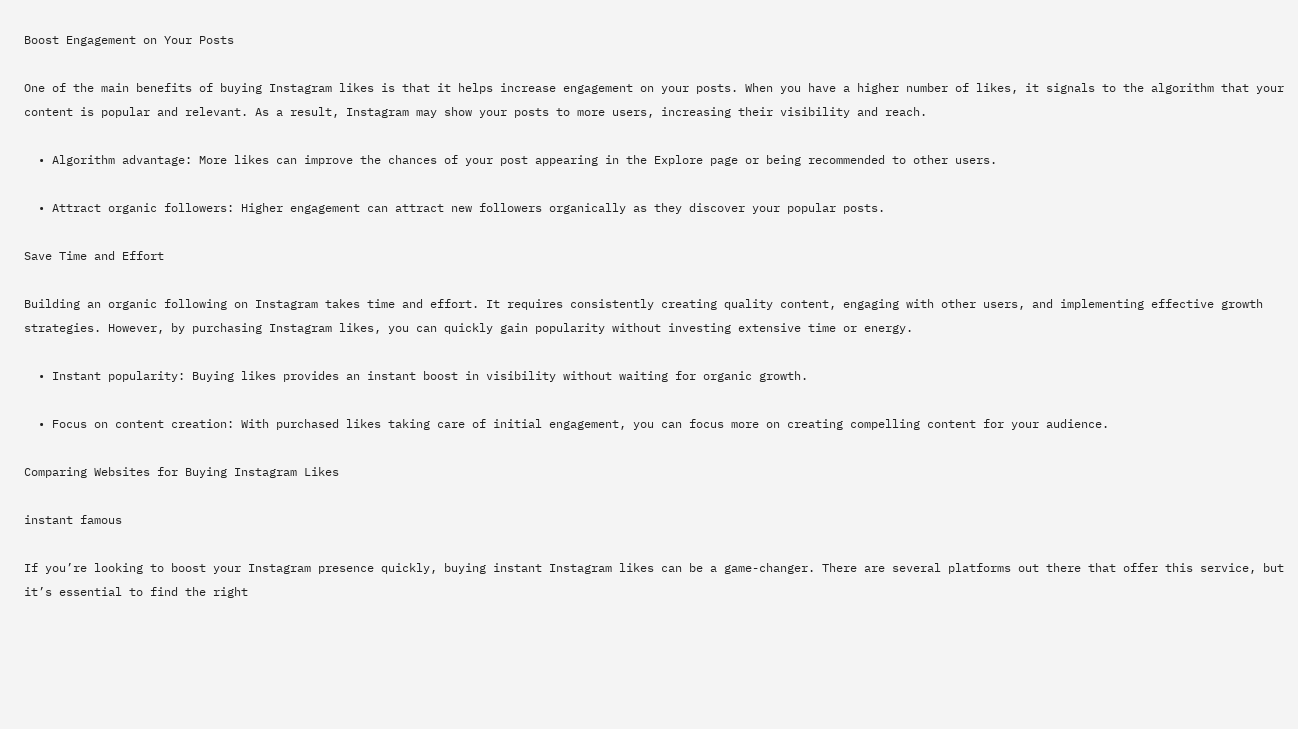Boost Engagement on Your Posts

One of the main benefits of buying Instagram likes is that it helps increase engagement on your posts. When you have a higher number of likes, it signals to the algorithm that your content is popular and relevant. As a result, Instagram may show your posts to more users, increasing their visibility and reach.

  • Algorithm advantage: More likes can improve the chances of your post appearing in the Explore page or being recommended to other users.

  • Attract organic followers: Higher engagement can attract new followers organically as they discover your popular posts.

Save Time and Effort

Building an organic following on Instagram takes time and effort. It requires consistently creating quality content, engaging with other users, and implementing effective growth strategies. However, by purchasing Instagram likes, you can quickly gain popularity without investing extensive time or energy.

  • Instant popularity: Buying likes provides an instant boost in visibility without waiting for organic growth.

  • Focus on content creation: With purchased likes taking care of initial engagement, you can focus more on creating compelling content for your audience.

Comparing Websites for Buying Instagram Likes

instant famous

If you’re looking to boost your Instagram presence quickly, buying instant Instagram likes can be a game-changer. There are several platforms out there that offer this service, but it’s essential to find the right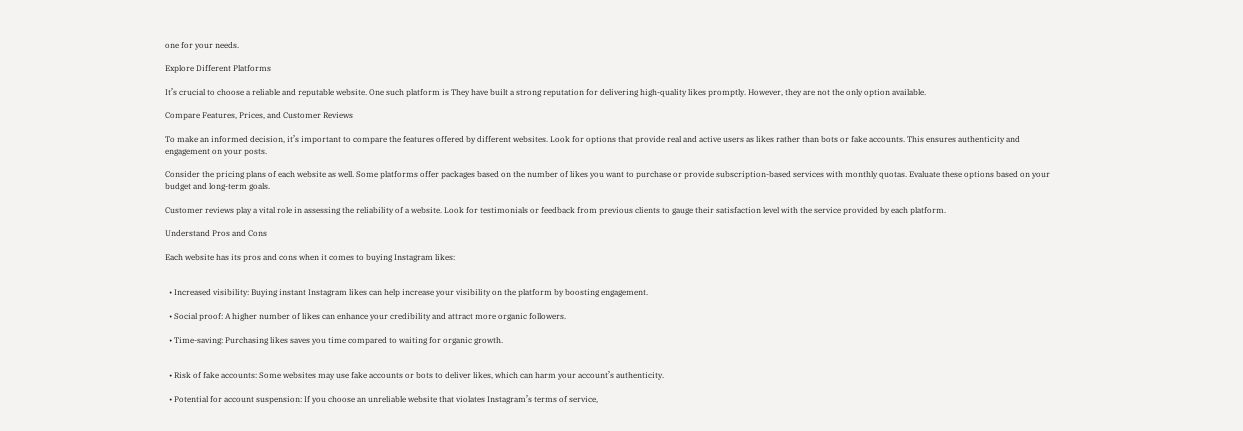one for your needs.

Explore Different Platforms

It’s crucial to choose a reliable and reputable website. One such platform is They have built a strong reputation for delivering high-quality likes promptly. However, they are not the only option available.

Compare Features, Prices, and Customer Reviews

To make an informed decision, it’s important to compare the features offered by different websites. Look for options that provide real and active users as likes rather than bots or fake accounts. This ensures authenticity and engagement on your posts.

Consider the pricing plans of each website as well. Some platforms offer packages based on the number of likes you want to purchase or provide subscription-based services with monthly quotas. Evaluate these options based on your budget and long-term goals.

Customer reviews play a vital role in assessing the reliability of a website. Look for testimonials or feedback from previous clients to gauge their satisfaction level with the service provided by each platform.

Understand Pros and Cons

Each website has its pros and cons when it comes to buying Instagram likes:


  • Increased visibility: Buying instant Instagram likes can help increase your visibility on the platform by boosting engagement.

  • Social proof: A higher number of likes can enhance your credibility and attract more organic followers.

  • Time-saving: Purchasing likes saves you time compared to waiting for organic growth.


  • Risk of fake accounts: Some websites may use fake accounts or bots to deliver likes, which can harm your account’s authenticity.

  • Potential for account suspension: If you choose an unreliable website that violates Instagram’s terms of service,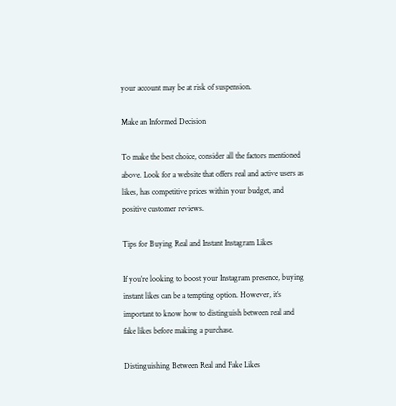your account may be at risk of suspension.

Make an Informed Decision

To make the best choice, consider all the factors mentioned above. Look for a website that offers real and active users as likes, has competitive prices within your budget, and positive customer reviews.

Tips for Buying Real and Instant Instagram Likes

If you’re looking to boost your Instagram presence, buying instant likes can be a tempting option. However, it’s important to know how to distinguish between real and fake likes before making a purchase.

Distinguishing Between Real and Fake Likes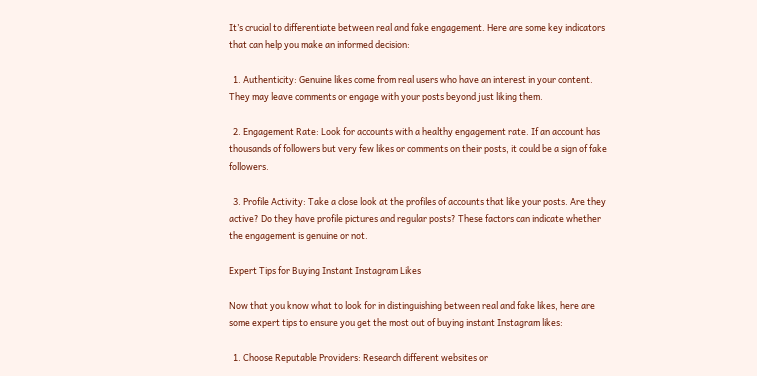It’s crucial to differentiate between real and fake engagement. Here are some key indicators that can help you make an informed decision:

  1. Authenticity: Genuine likes come from real users who have an interest in your content. They may leave comments or engage with your posts beyond just liking them.

  2. Engagement Rate: Look for accounts with a healthy engagement rate. If an account has thousands of followers but very few likes or comments on their posts, it could be a sign of fake followers.

  3. Profile Activity: Take a close look at the profiles of accounts that like your posts. Are they active? Do they have profile pictures and regular posts? These factors can indicate whether the engagement is genuine or not.

Expert Tips for Buying Instant Instagram Likes

Now that you know what to look for in distinguishing between real and fake likes, here are some expert tips to ensure you get the most out of buying instant Instagram likes:

  1. Choose Reputable Providers: Research different websites or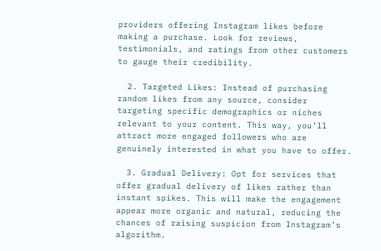providers offering Instagram likes before making a purchase. Look for reviews, testimonials, and ratings from other customers to gauge their credibility.

  2. Targeted Likes: Instead of purchasing random likes from any source, consider targeting specific demographics or niches relevant to your content. This way, you’ll attract more engaged followers who are genuinely interested in what you have to offer.

  3. Gradual Delivery: Opt for services that offer gradual delivery of likes rather than instant spikes. This will make the engagement appear more organic and natural, reducing the chances of raising suspicion from Instagram’s algorithm.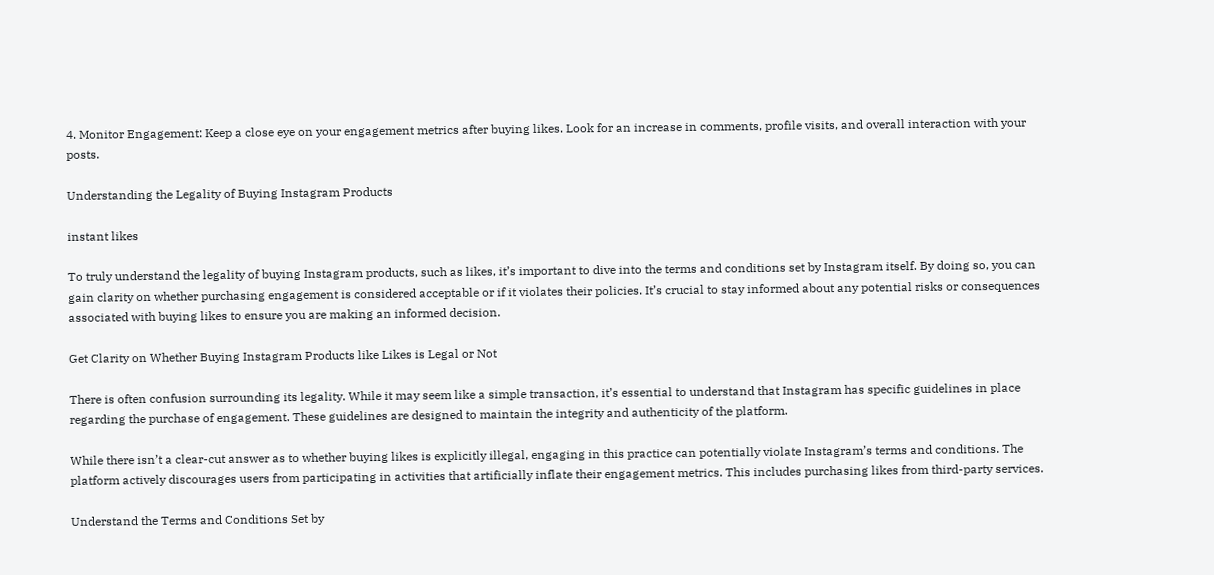4. Monitor Engagement: Keep a close eye on your engagement metrics after buying likes. Look for an increase in comments, profile visits, and overall interaction with your posts.

Understanding the Legality of Buying Instagram Products

instant likes

To truly understand the legality of buying Instagram products, such as likes, it’s important to dive into the terms and conditions set by Instagram itself. By doing so, you can gain clarity on whether purchasing engagement is considered acceptable or if it violates their policies. It’s crucial to stay informed about any potential risks or consequences associated with buying likes to ensure you are making an informed decision.

Get Clarity on Whether Buying Instagram Products like Likes is Legal or Not

There is often confusion surrounding its legality. While it may seem like a simple transaction, it’s essential to understand that Instagram has specific guidelines in place regarding the purchase of engagement. These guidelines are designed to maintain the integrity and authenticity of the platform.

While there isn’t a clear-cut answer as to whether buying likes is explicitly illegal, engaging in this practice can potentially violate Instagram’s terms and conditions. The platform actively discourages users from participating in activities that artificially inflate their engagement metrics. This includes purchasing likes from third-party services.

Understand the Terms and Conditions Set by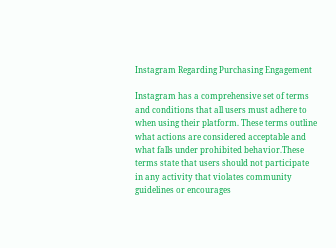Instagram Regarding Purchasing Engagement

Instagram has a comprehensive set of terms and conditions that all users must adhere to when using their platform. These terms outline what actions are considered acceptable and what falls under prohibited behavior.These terms state that users should not participate in any activity that violates community guidelines or encourages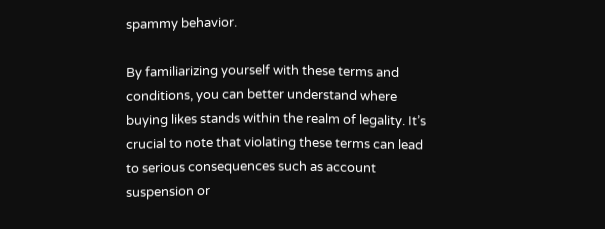spammy behavior.

By familiarizing yourself with these terms and conditions, you can better understand where buying likes stands within the realm of legality. It’s crucial to note that violating these terms can lead to serious consequences such as account suspension or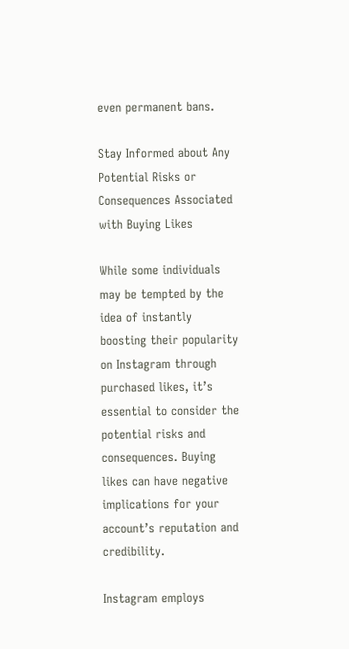even permanent bans.

Stay Informed about Any Potential Risks or Consequences Associated with Buying Likes

While some individuals may be tempted by the idea of instantly boosting their popularity on Instagram through purchased likes, it’s essential to consider the potential risks and consequences. Buying likes can have negative implications for your account’s reputation and credibility.

Instagram employs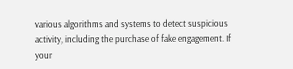various algorithms and systems to detect suspicious activity, including the purchase of fake engagement. If your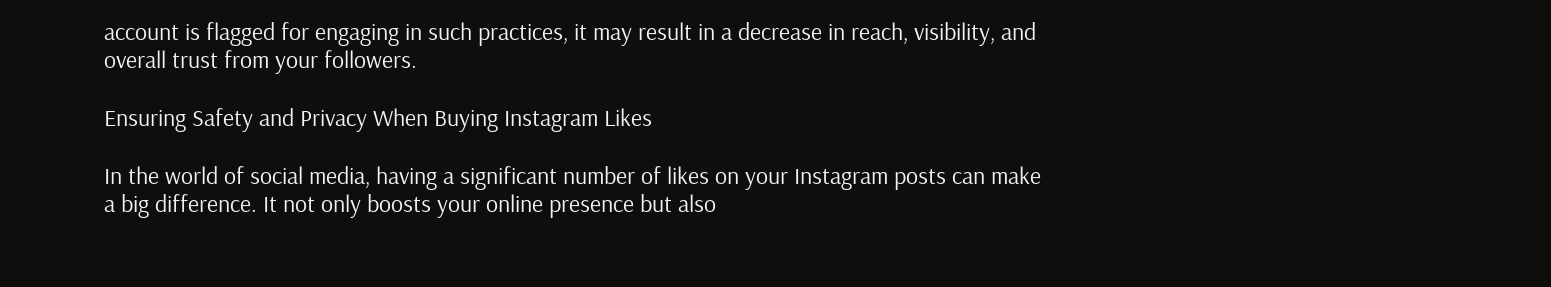account is flagged for engaging in such practices, it may result in a decrease in reach, visibility, and overall trust from your followers.

Ensuring Safety and Privacy When Buying Instagram Likes

In the world of social media, having a significant number of likes on your Instagram posts can make a big difference. It not only boosts your online presence but also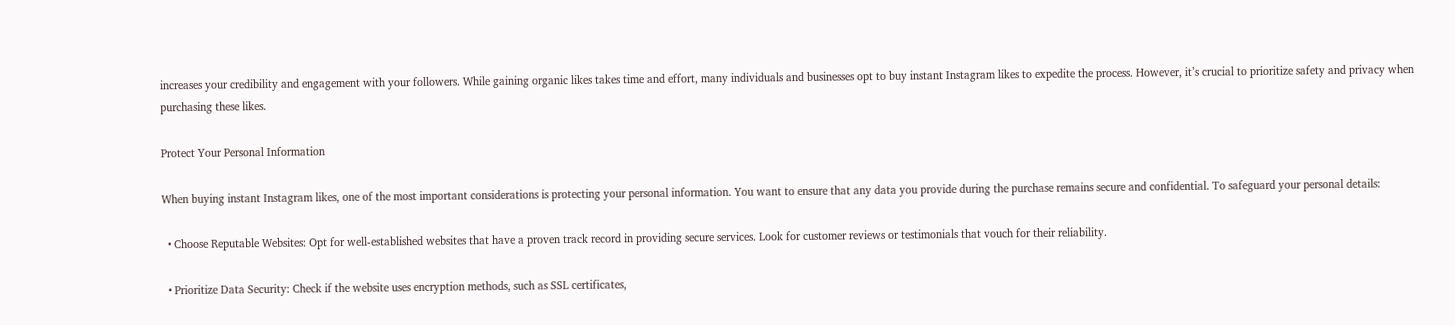increases your credibility and engagement with your followers. While gaining organic likes takes time and effort, many individuals and businesses opt to buy instant Instagram likes to expedite the process. However, it’s crucial to prioritize safety and privacy when purchasing these likes.

Protect Your Personal Information

When buying instant Instagram likes, one of the most important considerations is protecting your personal information. You want to ensure that any data you provide during the purchase remains secure and confidential. To safeguard your personal details:

  • Choose Reputable Websites: Opt for well-established websites that have a proven track record in providing secure services. Look for customer reviews or testimonials that vouch for their reliability.

  • Prioritize Data Security: Check if the website uses encryption methods, such as SSL certificates,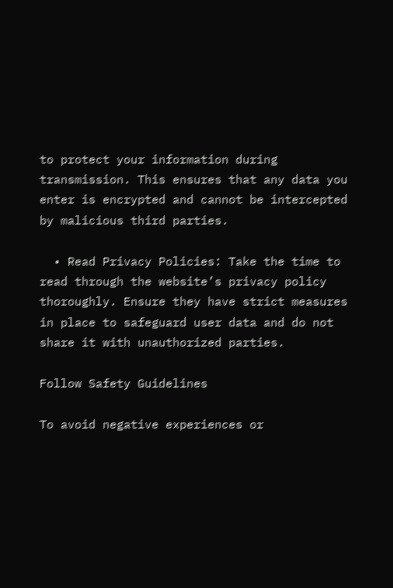to protect your information during transmission. This ensures that any data you enter is encrypted and cannot be intercepted by malicious third parties.

  • Read Privacy Policies: Take the time to read through the website’s privacy policy thoroughly. Ensure they have strict measures in place to safeguard user data and do not share it with unauthorized parties.

Follow Safety Guidelines

To avoid negative experiences or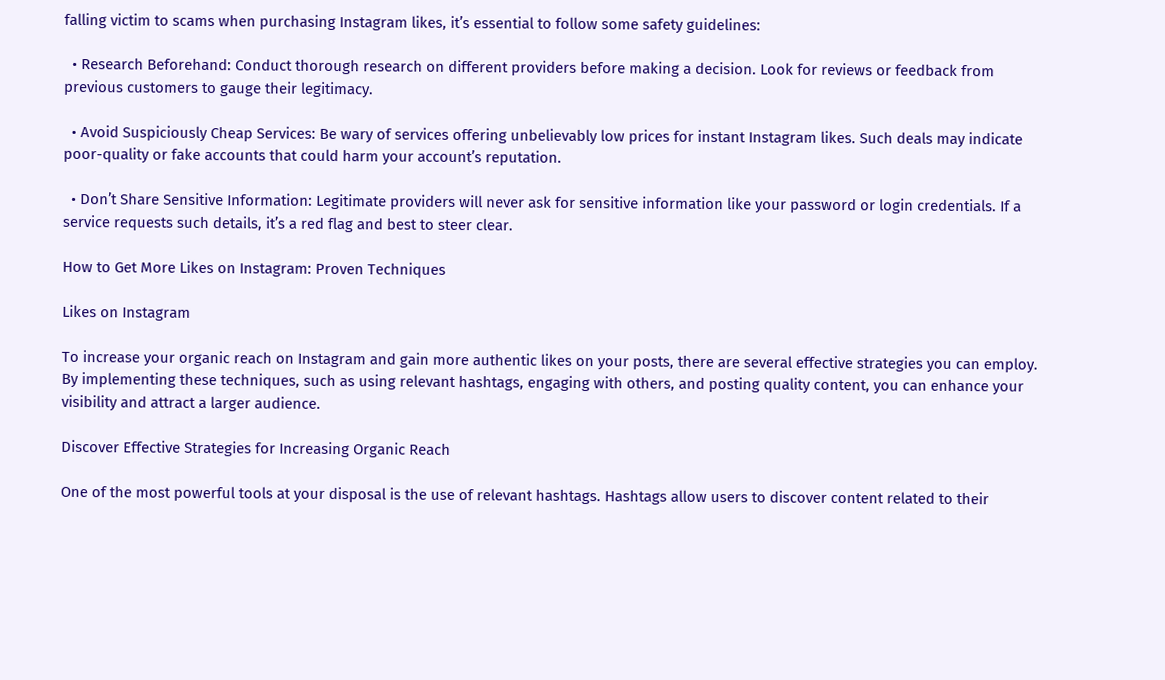falling victim to scams when purchasing Instagram likes, it’s essential to follow some safety guidelines:

  • Research Beforehand: Conduct thorough research on different providers before making a decision. Look for reviews or feedback from previous customers to gauge their legitimacy.

  • Avoid Suspiciously Cheap Services: Be wary of services offering unbelievably low prices for instant Instagram likes. Such deals may indicate poor-quality or fake accounts that could harm your account’s reputation.

  • Don’t Share Sensitive Information: Legitimate providers will never ask for sensitive information like your password or login credentials. If a service requests such details, it’s a red flag and best to steer clear.

How to Get More Likes on Instagram: Proven Techniques

Likes on Instagram

To increase your organic reach on Instagram and gain more authentic likes on your posts, there are several effective strategies you can employ. By implementing these techniques, such as using relevant hashtags, engaging with others, and posting quality content, you can enhance your visibility and attract a larger audience.

Discover Effective Strategies for Increasing Organic Reach

One of the most powerful tools at your disposal is the use of relevant hashtags. Hashtags allow users to discover content related to their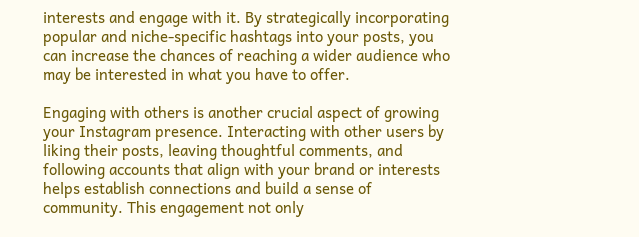interests and engage with it. By strategically incorporating popular and niche-specific hashtags into your posts, you can increase the chances of reaching a wider audience who may be interested in what you have to offer.

Engaging with others is another crucial aspect of growing your Instagram presence. Interacting with other users by liking their posts, leaving thoughtful comments, and following accounts that align with your brand or interests helps establish connections and build a sense of community. This engagement not only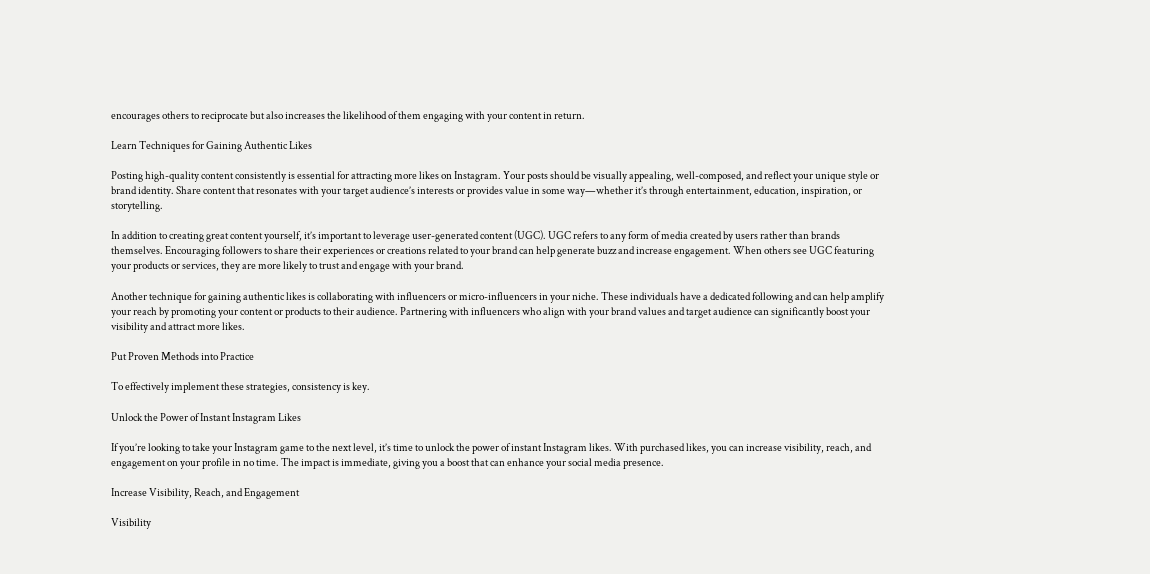encourages others to reciprocate but also increases the likelihood of them engaging with your content in return.

Learn Techniques for Gaining Authentic Likes

Posting high-quality content consistently is essential for attracting more likes on Instagram. Your posts should be visually appealing, well-composed, and reflect your unique style or brand identity. Share content that resonates with your target audience’s interests or provides value in some way—whether it’s through entertainment, education, inspiration, or storytelling.

In addition to creating great content yourself, it’s important to leverage user-generated content (UGC). UGC refers to any form of media created by users rather than brands themselves. Encouraging followers to share their experiences or creations related to your brand can help generate buzz and increase engagement. When others see UGC featuring your products or services, they are more likely to trust and engage with your brand.

Another technique for gaining authentic likes is collaborating with influencers or micro-influencers in your niche. These individuals have a dedicated following and can help amplify your reach by promoting your content or products to their audience. Partnering with influencers who align with your brand values and target audience can significantly boost your visibility and attract more likes.

Put Proven Methods into Practice

To effectively implement these strategies, consistency is key.

Unlock the Power of Instant Instagram Likes

If you’re looking to take your Instagram game to the next level, it’s time to unlock the power of instant Instagram likes. With purchased likes, you can increase visibility, reach, and engagement on your profile in no time. The impact is immediate, giving you a boost that can enhance your social media presence.

Increase Visibility, Reach, and Engagement

Visibility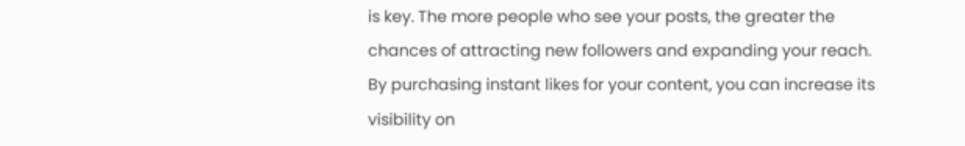is key. The more people who see your posts, the greater the chances of attracting new followers and expanding your reach. By purchasing instant likes for your content, you can increase its visibility on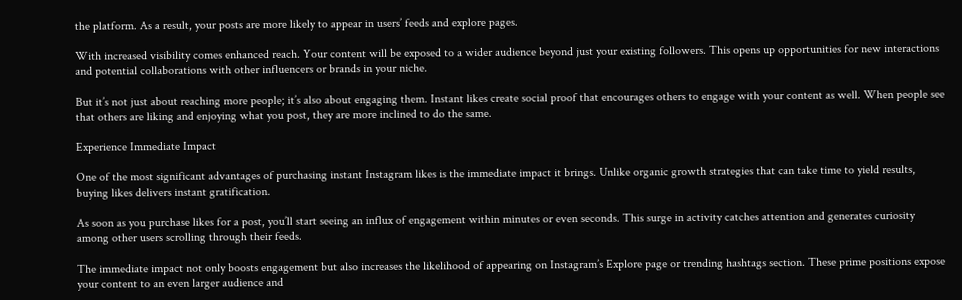the platform. As a result, your posts are more likely to appear in users’ feeds and explore pages.

With increased visibility comes enhanced reach. Your content will be exposed to a wider audience beyond just your existing followers. This opens up opportunities for new interactions and potential collaborations with other influencers or brands in your niche.

But it’s not just about reaching more people; it’s also about engaging them. Instant likes create social proof that encourages others to engage with your content as well. When people see that others are liking and enjoying what you post, they are more inclined to do the same.

Experience Immediate Impact

One of the most significant advantages of purchasing instant Instagram likes is the immediate impact it brings. Unlike organic growth strategies that can take time to yield results, buying likes delivers instant gratification.

As soon as you purchase likes for a post, you’ll start seeing an influx of engagement within minutes or even seconds. This surge in activity catches attention and generates curiosity among other users scrolling through their feeds.

The immediate impact not only boosts engagement but also increases the likelihood of appearing on Instagram’s Explore page or trending hashtags section. These prime positions expose your content to an even larger audience and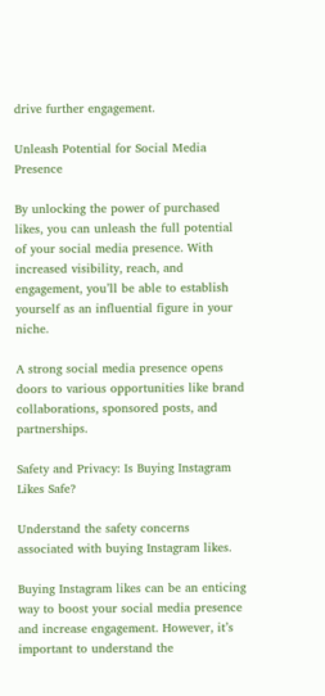drive further engagement.

Unleash Potential for Social Media Presence

By unlocking the power of purchased likes, you can unleash the full potential of your social media presence. With increased visibility, reach, and engagement, you’ll be able to establish yourself as an influential figure in your niche.

A strong social media presence opens doors to various opportunities like brand collaborations, sponsored posts, and partnerships.

Safety and Privacy: Is Buying Instagram Likes Safe?

Understand the safety concerns associated with buying Instagram likes.

Buying Instagram likes can be an enticing way to boost your social media presence and increase engagement. However, it’s important to understand the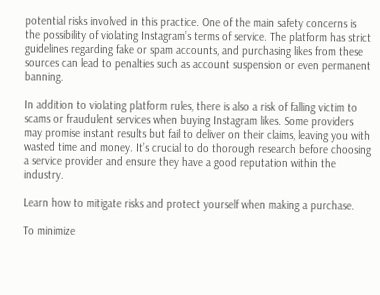potential risks involved in this practice. One of the main safety concerns is the possibility of violating Instagram’s terms of service. The platform has strict guidelines regarding fake or spam accounts, and purchasing likes from these sources can lead to penalties such as account suspension or even permanent banning.

In addition to violating platform rules, there is also a risk of falling victim to scams or fraudulent services when buying Instagram likes. Some providers may promise instant results but fail to deliver on their claims, leaving you with wasted time and money. It’s crucial to do thorough research before choosing a service provider and ensure they have a good reputation within the industry.

Learn how to mitigate risks and protect yourself when making a purchase.

To minimize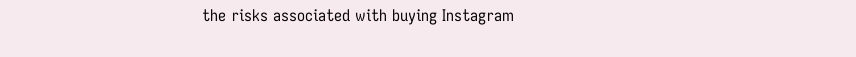the risks associated with buying Instagram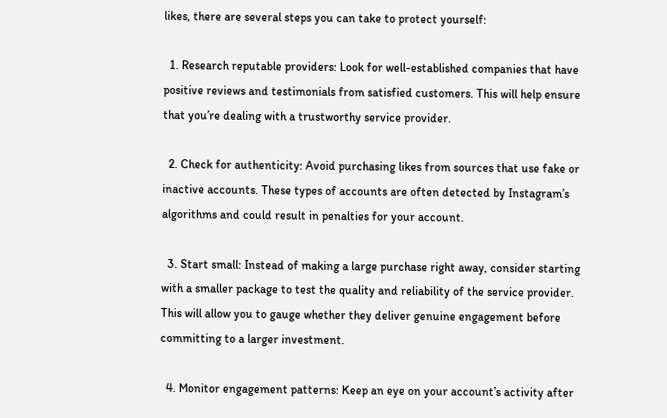likes, there are several steps you can take to protect yourself:

  1. Research reputable providers: Look for well-established companies that have positive reviews and testimonials from satisfied customers. This will help ensure that you’re dealing with a trustworthy service provider.

  2. Check for authenticity: Avoid purchasing likes from sources that use fake or inactive accounts. These types of accounts are often detected by Instagram’s algorithms and could result in penalties for your account.

  3. Start small: Instead of making a large purchase right away, consider starting with a smaller package to test the quality and reliability of the service provider. This will allow you to gauge whether they deliver genuine engagement before committing to a larger investment.

  4. Monitor engagement patterns: Keep an eye on your account’s activity after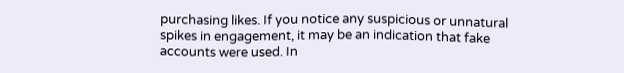purchasing likes. If you notice any suspicious or unnatural spikes in engagement, it may be an indication that fake accounts were used. In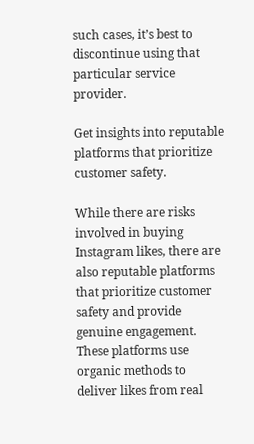such cases, it’s best to discontinue using that particular service provider.

Get insights into reputable platforms that prioritize customer safety.

While there are risks involved in buying Instagram likes, there are also reputable platforms that prioritize customer safety and provide genuine engagement. These platforms use organic methods to deliver likes from real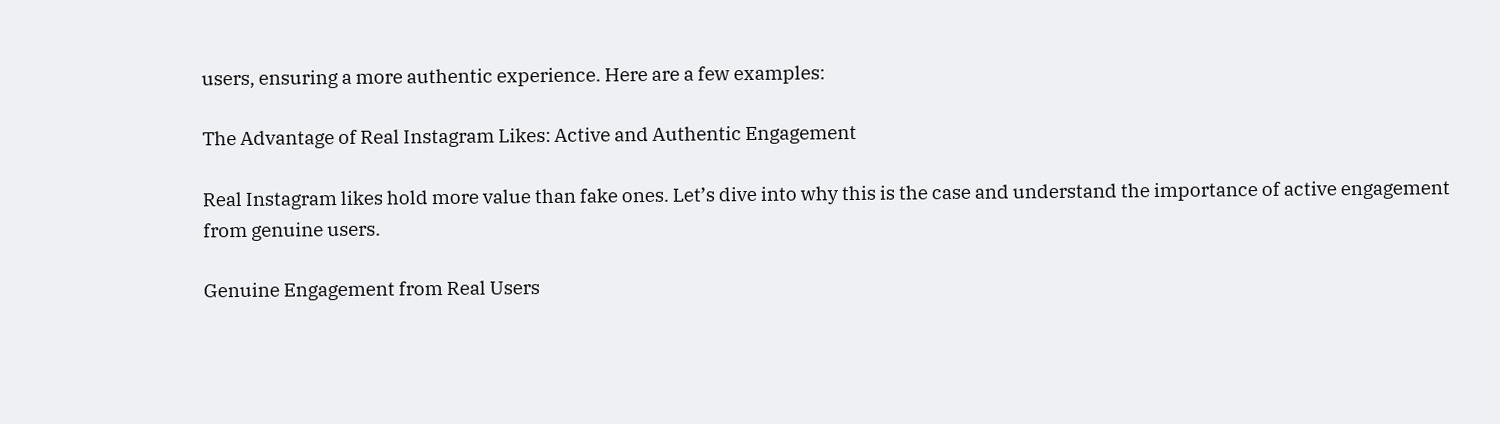users, ensuring a more authentic experience. Here are a few examples:

The Advantage of Real Instagram Likes: Active and Authentic Engagement

Real Instagram likes hold more value than fake ones. Let’s dive into why this is the case and understand the importance of active engagement from genuine users.

Genuine Engagement from Real Users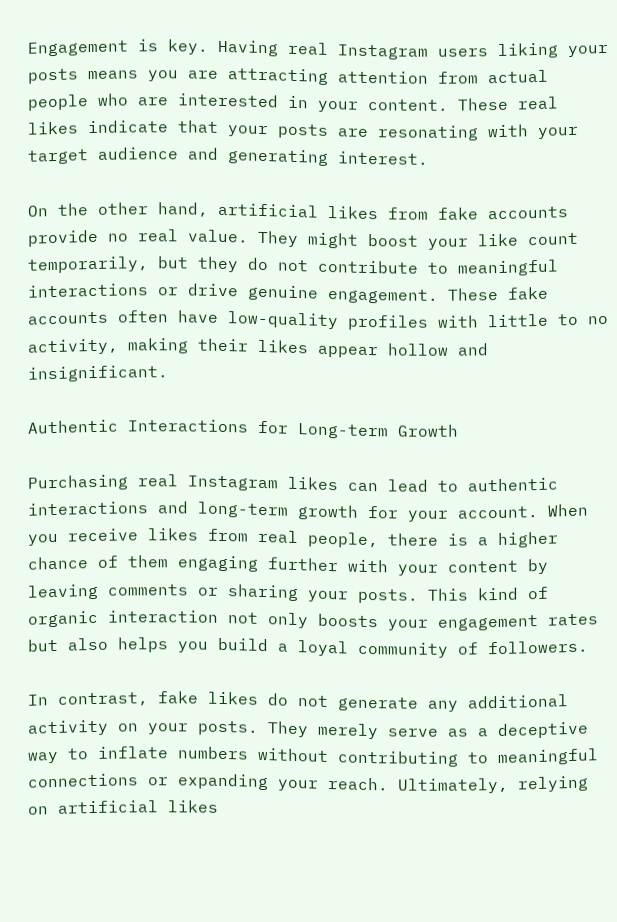Engagement is key. Having real Instagram users liking your posts means you are attracting attention from actual people who are interested in your content. These real likes indicate that your posts are resonating with your target audience and generating interest.

On the other hand, artificial likes from fake accounts provide no real value. They might boost your like count temporarily, but they do not contribute to meaningful interactions or drive genuine engagement. These fake accounts often have low-quality profiles with little to no activity, making their likes appear hollow and insignificant.

Authentic Interactions for Long-term Growth

Purchasing real Instagram likes can lead to authentic interactions and long-term growth for your account. When you receive likes from real people, there is a higher chance of them engaging further with your content by leaving comments or sharing your posts. This kind of organic interaction not only boosts your engagement rates but also helps you build a loyal community of followers.

In contrast, fake likes do not generate any additional activity on your posts. They merely serve as a deceptive way to inflate numbers without contributing to meaningful connections or expanding your reach. Ultimately, relying on artificial likes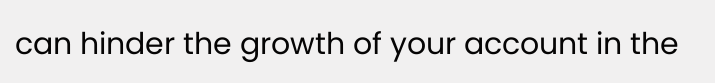can hinder the growth of your account in the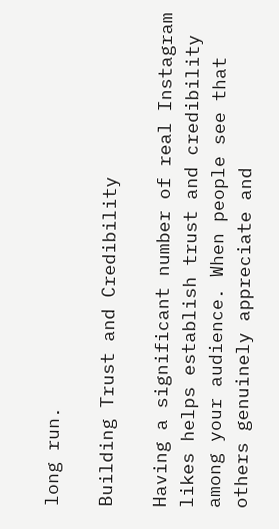long run.

Building Trust and Credibility

Having a significant number of real Instagram likes helps establish trust and credibility among your audience. When people see that others genuinely appreciate and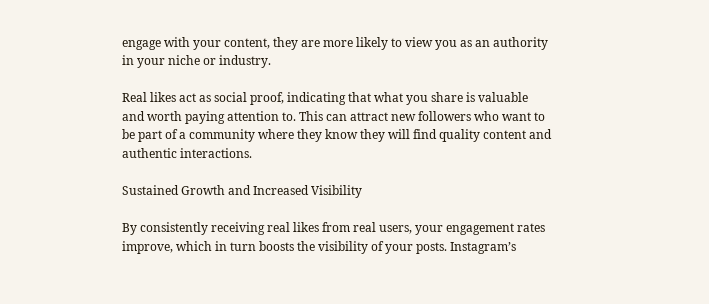engage with your content, they are more likely to view you as an authority in your niche or industry.

Real likes act as social proof, indicating that what you share is valuable and worth paying attention to. This can attract new followers who want to be part of a community where they know they will find quality content and authentic interactions.

Sustained Growth and Increased Visibility

By consistently receiving real likes from real users, your engagement rates improve, which in turn boosts the visibility of your posts. Instagram’s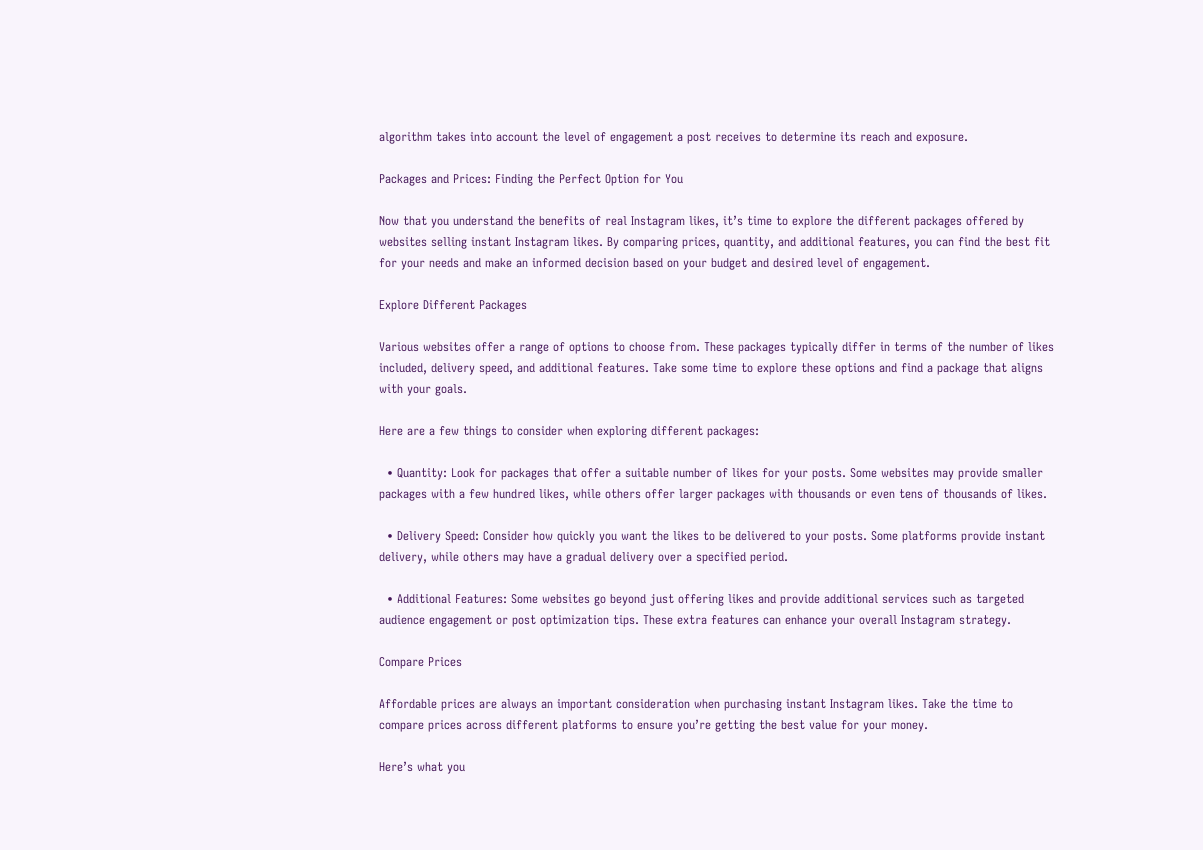algorithm takes into account the level of engagement a post receives to determine its reach and exposure.

Packages and Prices: Finding the Perfect Option for You

Now that you understand the benefits of real Instagram likes, it’s time to explore the different packages offered by websites selling instant Instagram likes. By comparing prices, quantity, and additional features, you can find the best fit for your needs and make an informed decision based on your budget and desired level of engagement.

Explore Different Packages

Various websites offer a range of options to choose from. These packages typically differ in terms of the number of likes included, delivery speed, and additional features. Take some time to explore these options and find a package that aligns with your goals.

Here are a few things to consider when exploring different packages:

  • Quantity: Look for packages that offer a suitable number of likes for your posts. Some websites may provide smaller packages with a few hundred likes, while others offer larger packages with thousands or even tens of thousands of likes.

  • Delivery Speed: Consider how quickly you want the likes to be delivered to your posts. Some platforms provide instant delivery, while others may have a gradual delivery over a specified period.

  • Additional Features: Some websites go beyond just offering likes and provide additional services such as targeted audience engagement or post optimization tips. These extra features can enhance your overall Instagram strategy.

Compare Prices

Affordable prices are always an important consideration when purchasing instant Instagram likes. Take the time to compare prices across different platforms to ensure you’re getting the best value for your money.

Here’s what you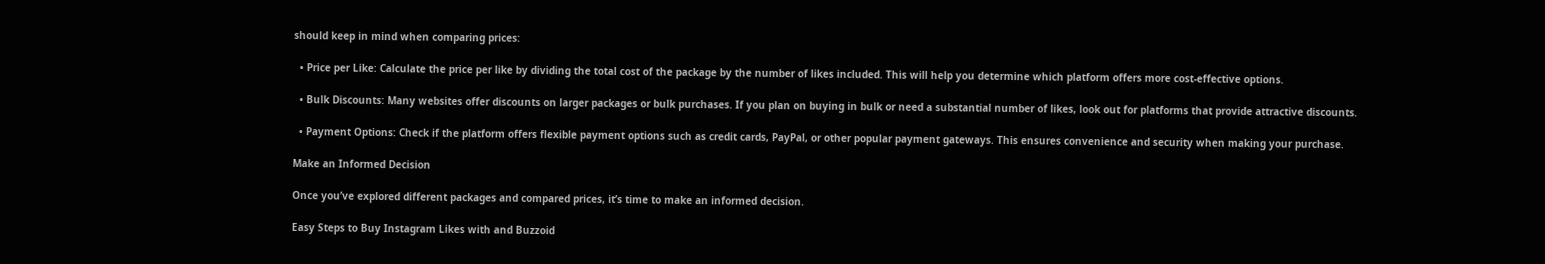should keep in mind when comparing prices:

  • Price per Like: Calculate the price per like by dividing the total cost of the package by the number of likes included. This will help you determine which platform offers more cost-effective options.

  • Bulk Discounts: Many websites offer discounts on larger packages or bulk purchases. If you plan on buying in bulk or need a substantial number of likes, look out for platforms that provide attractive discounts.

  • Payment Options: Check if the platform offers flexible payment options such as credit cards, PayPal, or other popular payment gateways. This ensures convenience and security when making your purchase.

Make an Informed Decision

Once you’ve explored different packages and compared prices, it’s time to make an informed decision.

Easy Steps to Buy Instagram Likes with and Buzzoid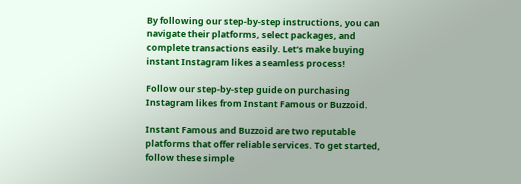By following our step-by-step instructions, you can navigate their platforms, select packages, and complete transactions easily. Let’s make buying instant Instagram likes a seamless process!

Follow our step-by-step guide on purchasing Instagram likes from Instant Famous or Buzzoid.

Instant Famous and Buzzoid are two reputable platforms that offer reliable services. To get started, follow these simple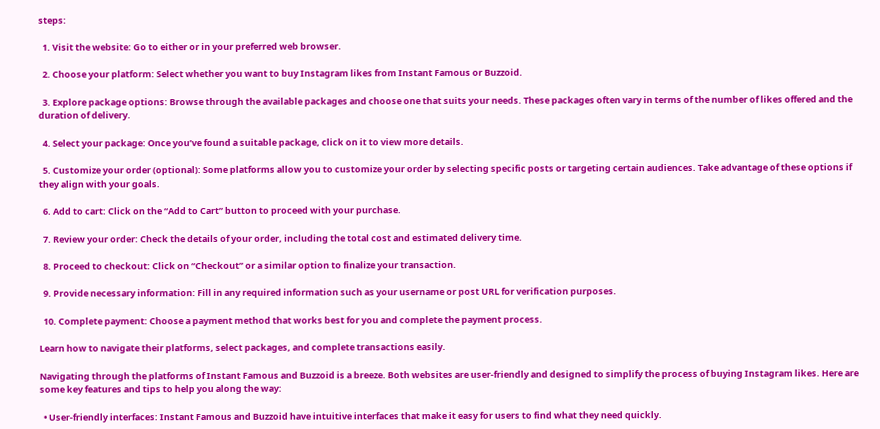steps:

  1. Visit the website: Go to either or in your preferred web browser.

  2. Choose your platform: Select whether you want to buy Instagram likes from Instant Famous or Buzzoid.

  3. Explore package options: Browse through the available packages and choose one that suits your needs. These packages often vary in terms of the number of likes offered and the duration of delivery.

  4. Select your package: Once you’ve found a suitable package, click on it to view more details.

  5. Customize your order (optional): Some platforms allow you to customize your order by selecting specific posts or targeting certain audiences. Take advantage of these options if they align with your goals.

  6. Add to cart: Click on the “Add to Cart” button to proceed with your purchase.

  7. Review your order: Check the details of your order, including the total cost and estimated delivery time.

  8. Proceed to checkout: Click on “Checkout” or a similar option to finalize your transaction.

  9. Provide necessary information: Fill in any required information such as your username or post URL for verification purposes.

  10. Complete payment: Choose a payment method that works best for you and complete the payment process.

Learn how to navigate their platforms, select packages, and complete transactions easily.

Navigating through the platforms of Instant Famous and Buzzoid is a breeze. Both websites are user-friendly and designed to simplify the process of buying Instagram likes. Here are some key features and tips to help you along the way:

  • User-friendly interfaces: Instant Famous and Buzzoid have intuitive interfaces that make it easy for users to find what they need quickly.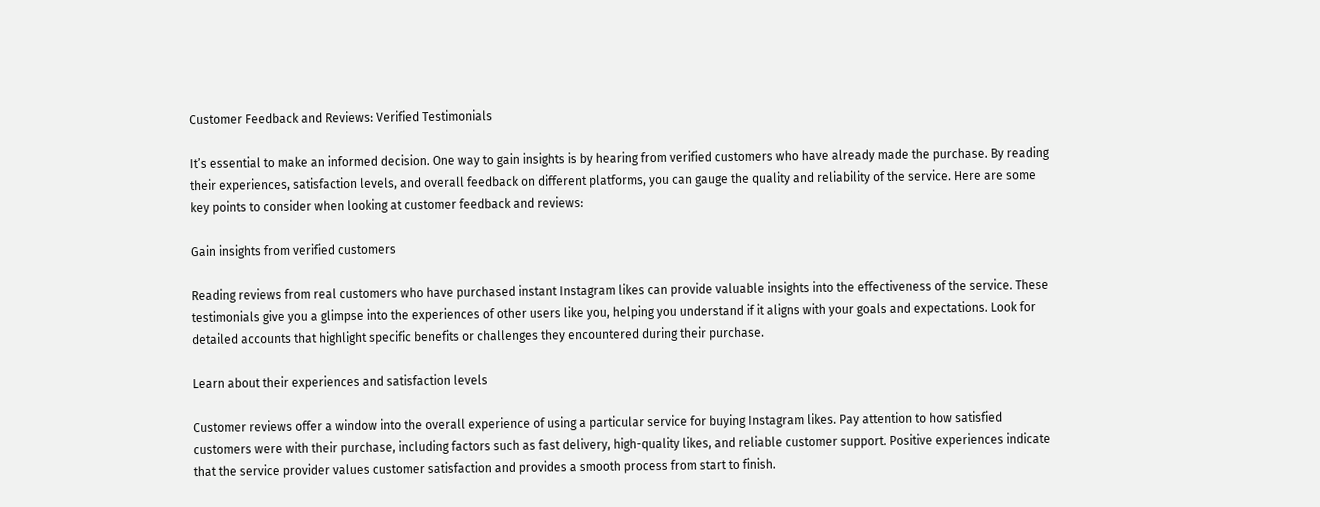Customer Feedback and Reviews: Verified Testimonials

It’s essential to make an informed decision. One way to gain insights is by hearing from verified customers who have already made the purchase. By reading their experiences, satisfaction levels, and overall feedback on different platforms, you can gauge the quality and reliability of the service. Here are some key points to consider when looking at customer feedback and reviews:

Gain insights from verified customers

Reading reviews from real customers who have purchased instant Instagram likes can provide valuable insights into the effectiveness of the service. These testimonials give you a glimpse into the experiences of other users like you, helping you understand if it aligns with your goals and expectations. Look for detailed accounts that highlight specific benefits or challenges they encountered during their purchase.

Learn about their experiences and satisfaction levels

Customer reviews offer a window into the overall experience of using a particular service for buying Instagram likes. Pay attention to how satisfied customers were with their purchase, including factors such as fast delivery, high-quality likes, and reliable customer support. Positive experiences indicate that the service provider values customer satisfaction and provides a smooth process from start to finish.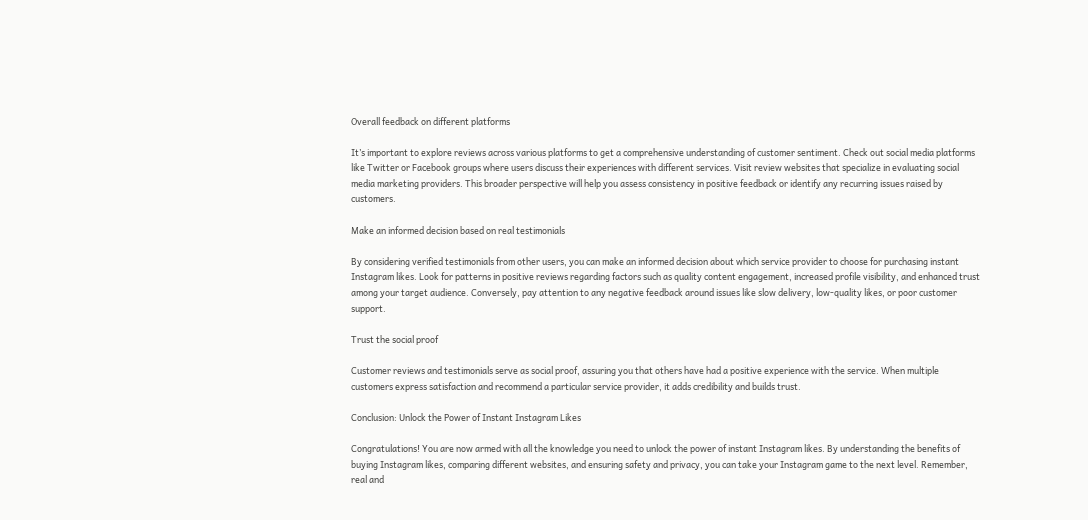Overall feedback on different platforms

It’s important to explore reviews across various platforms to get a comprehensive understanding of customer sentiment. Check out social media platforms like Twitter or Facebook groups where users discuss their experiences with different services. Visit review websites that specialize in evaluating social media marketing providers. This broader perspective will help you assess consistency in positive feedback or identify any recurring issues raised by customers.

Make an informed decision based on real testimonials

By considering verified testimonials from other users, you can make an informed decision about which service provider to choose for purchasing instant Instagram likes. Look for patterns in positive reviews regarding factors such as quality content engagement, increased profile visibility, and enhanced trust among your target audience. Conversely, pay attention to any negative feedback around issues like slow delivery, low-quality likes, or poor customer support.

Trust the social proof

Customer reviews and testimonials serve as social proof, assuring you that others have had a positive experience with the service. When multiple customers express satisfaction and recommend a particular service provider, it adds credibility and builds trust.

Conclusion: Unlock the Power of Instant Instagram Likes

Congratulations! You are now armed with all the knowledge you need to unlock the power of instant Instagram likes. By understanding the benefits of buying Instagram likes, comparing different websites, and ensuring safety and privacy, you can take your Instagram game to the next level. Remember, real and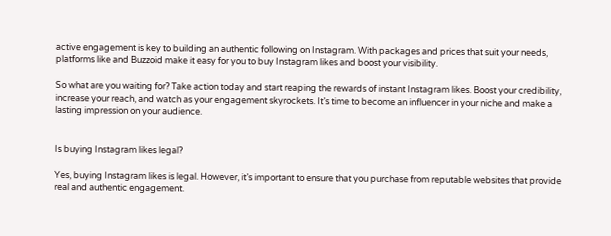active engagement is key to building an authentic following on Instagram. With packages and prices that suit your needs, platforms like and Buzzoid make it easy for you to buy Instagram likes and boost your visibility.

So what are you waiting for? Take action today and start reaping the rewards of instant Instagram likes. Boost your credibility, increase your reach, and watch as your engagement skyrockets. It’s time to become an influencer in your niche and make a lasting impression on your audience.


Is buying Instagram likes legal?

Yes, buying Instagram likes is legal. However, it’s important to ensure that you purchase from reputable websites that provide real and authentic engagement.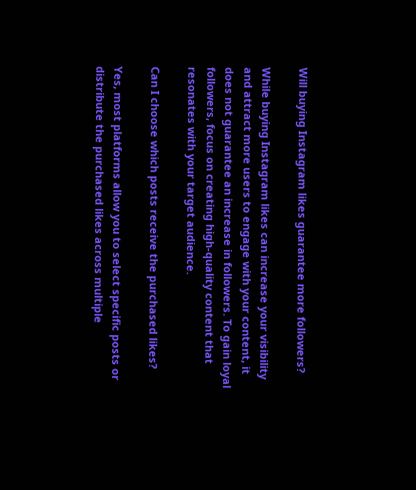Will buying Instagram likes guarantee more followers?

While buying Instagram likes can increase your visibility and attract more users to engage with your content, it does not guarantee an increase in followers. To gain loyal followers, focus on creating high-quality content that resonates with your target audience.

Can I choose which posts receive the purchased likes?

Yes, most platforms allow you to select specific posts or distribute the purchased likes across multiple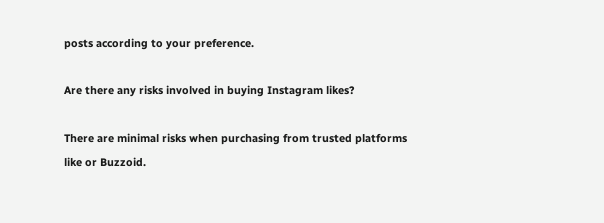posts according to your preference.

Are there any risks involved in buying Instagram likes?

There are minimal risks when purchasing from trusted platforms like or Buzzoid.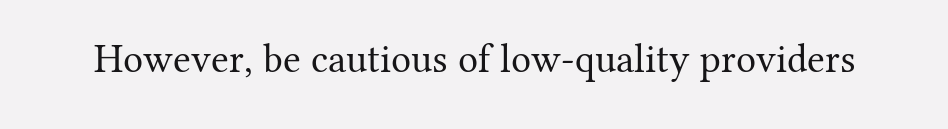However, be cautious of low-quality providers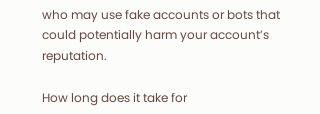who may use fake accounts or bots that could potentially harm your account’s reputation.

How long does it take for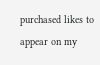purchased likes to appear on my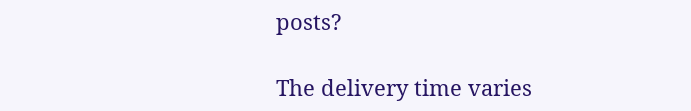posts?

The delivery time varies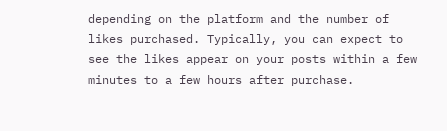depending on the platform and the number of likes purchased. Typically, you can expect to see the likes appear on your posts within a few minutes to a few hours after purchase.